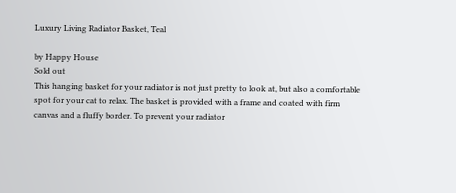Luxury Living Radiator Basket, Teal

by Happy House
Sold out
This hanging basket for your radiator is not just pretty to look at, but also a comfortable spot for your cat to relax. The basket is provided with a frame and coated with firm canvas and a fluffy border. To prevent your radiator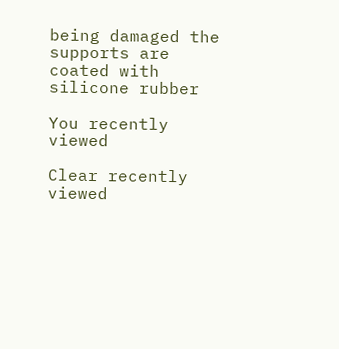being damaged the supports are coated with silicone rubber

You recently viewed

Clear recently viewed